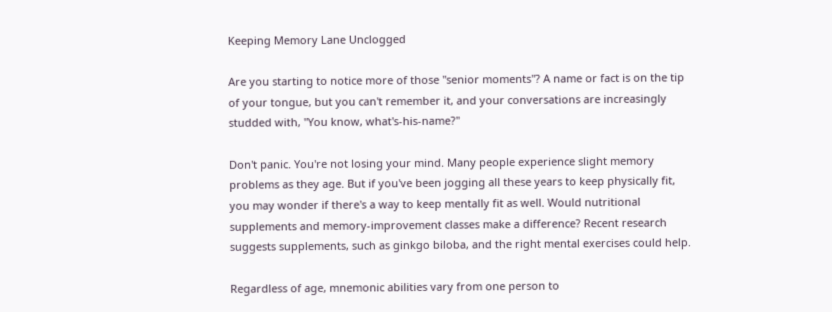Keeping Memory Lane Unclogged

Are you starting to notice more of those "senior moments"? A name or fact is on the tip of your tongue, but you can't remember it, and your conversations are increasingly studded with, "You know, what's-his-name?"

Don't panic. You're not losing your mind. Many people experience slight memory problems as they age. But if you've been jogging all these years to keep physically fit, you may wonder if there's a way to keep mentally fit as well. Would nutritional supplements and memory-improvement classes make a difference? Recent research suggests supplements, such as ginkgo biloba, and the right mental exercises could help.

Regardless of age, mnemonic abilities vary from one person to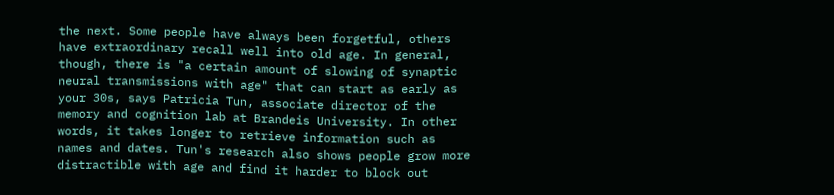the next. Some people have always been forgetful, others have extraordinary recall well into old age. In general, though, there is "a certain amount of slowing of synaptic neural transmissions with age" that can start as early as your 30s, says Patricia Tun, associate director of the memory and cognition lab at Brandeis University. In other words, it takes longer to retrieve information such as names and dates. Tun's research also shows people grow more distractible with age and find it harder to block out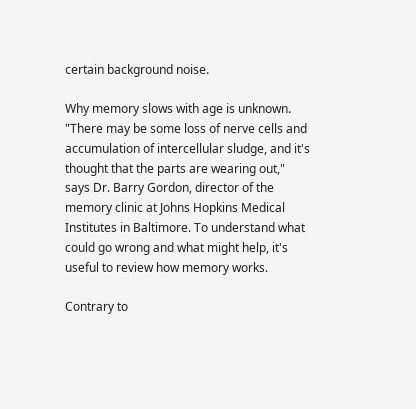certain background noise.

Why memory slows with age is unknown. "There may be some loss of nerve cells and accumulation of intercellular sludge, and it's thought that the parts are wearing out," says Dr. Barry Gordon, director of the memory clinic at Johns Hopkins Medical Institutes in Baltimore. To understand what could go wrong and what might help, it's useful to review how memory works.

Contrary to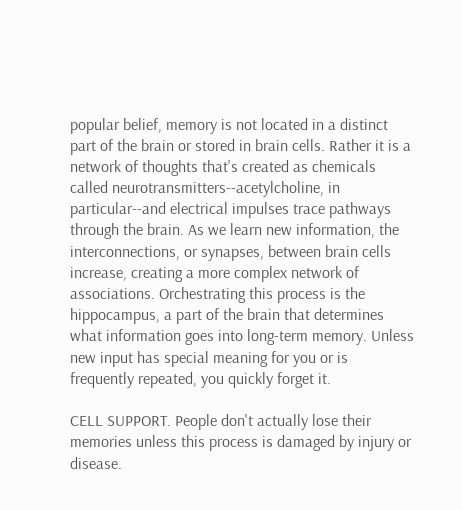popular belief, memory is not located in a distinct part of the brain or stored in brain cells. Rather it is a network of thoughts that's created as chemicals called neurotransmitters--acetylcholine, in particular--and electrical impulses trace pathways through the brain. As we learn new information, the interconnections, or synapses, between brain cells increase, creating a more complex network of associations. Orchestrating this process is the hippocampus, a part of the brain that determines what information goes into long-term memory. Unless new input has special meaning for you or is frequently repeated, you quickly forget it.

CELL SUPPORT. People don't actually lose their memories unless this process is damaged by injury or disease.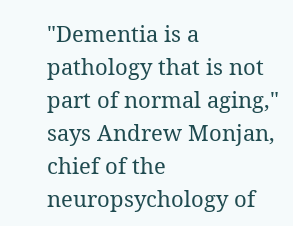"Dementia is a pathology that is not part of normal aging," says Andrew Monjan, chief of the neuropsychology of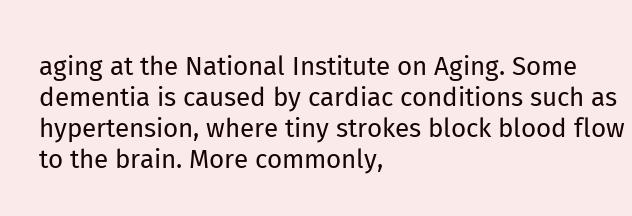aging at the National Institute on Aging. Some dementia is caused by cardiac conditions such as hypertension, where tiny strokes block blood flow to the brain. More commonly,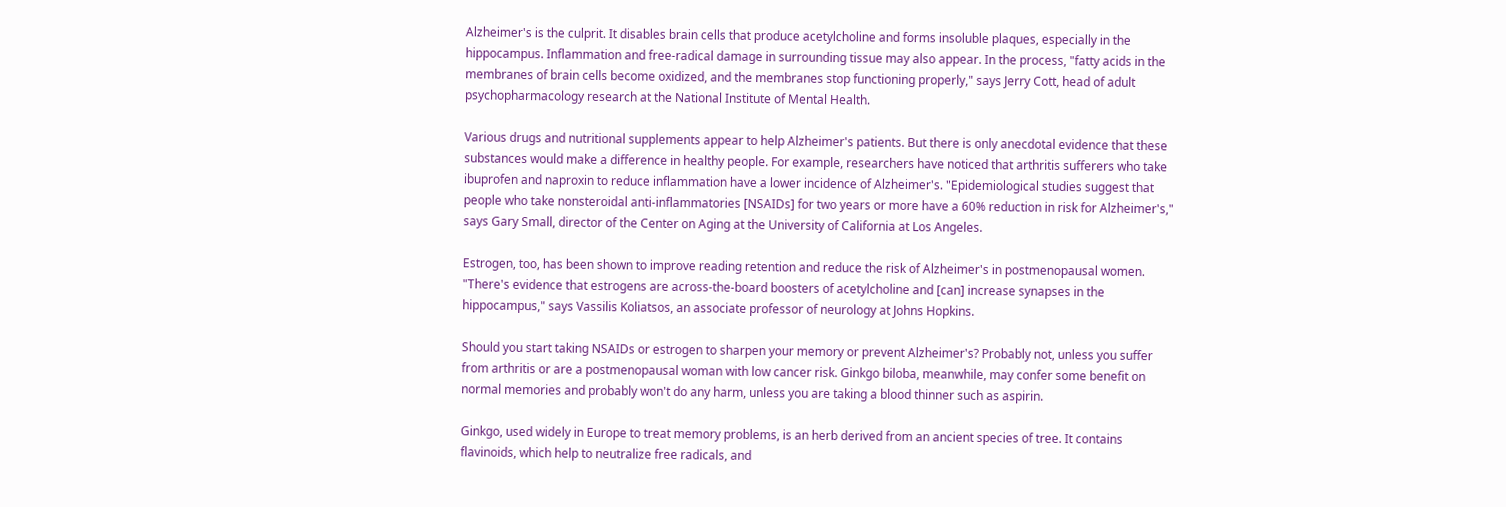Alzheimer's is the culprit. It disables brain cells that produce acetylcholine and forms insoluble plaques, especially in the hippocampus. Inflammation and free-radical damage in surrounding tissue may also appear. In the process, "fatty acids in the membranes of brain cells become oxidized, and the membranes stop functioning properly," says Jerry Cott, head of adult psychopharmacology research at the National Institute of Mental Health.

Various drugs and nutritional supplements appear to help Alzheimer's patients. But there is only anecdotal evidence that these substances would make a difference in healthy people. For example, researchers have noticed that arthritis sufferers who take ibuprofen and naproxin to reduce inflammation have a lower incidence of Alzheimer's. "Epidemiological studies suggest that people who take nonsteroidal anti-inflammatories [NSAIDs] for two years or more have a 60% reduction in risk for Alzheimer's," says Gary Small, director of the Center on Aging at the University of California at Los Angeles.

Estrogen, too, has been shown to improve reading retention and reduce the risk of Alzheimer's in postmenopausal women. "There's evidence that estrogens are across-the-board boosters of acetylcholine and [can] increase synapses in the hippocampus," says Vassilis Koliatsos, an associate professor of neurology at Johns Hopkins.

Should you start taking NSAIDs or estrogen to sharpen your memory or prevent Alzheimer's? Probably not, unless you suffer from arthritis or are a postmenopausal woman with low cancer risk. Ginkgo biloba, meanwhile, may confer some benefit on normal memories and probably won't do any harm, unless you are taking a blood thinner such as aspirin.

Ginkgo, used widely in Europe to treat memory problems, is an herb derived from an ancient species of tree. It contains flavinoids, which help to neutralize free radicals, and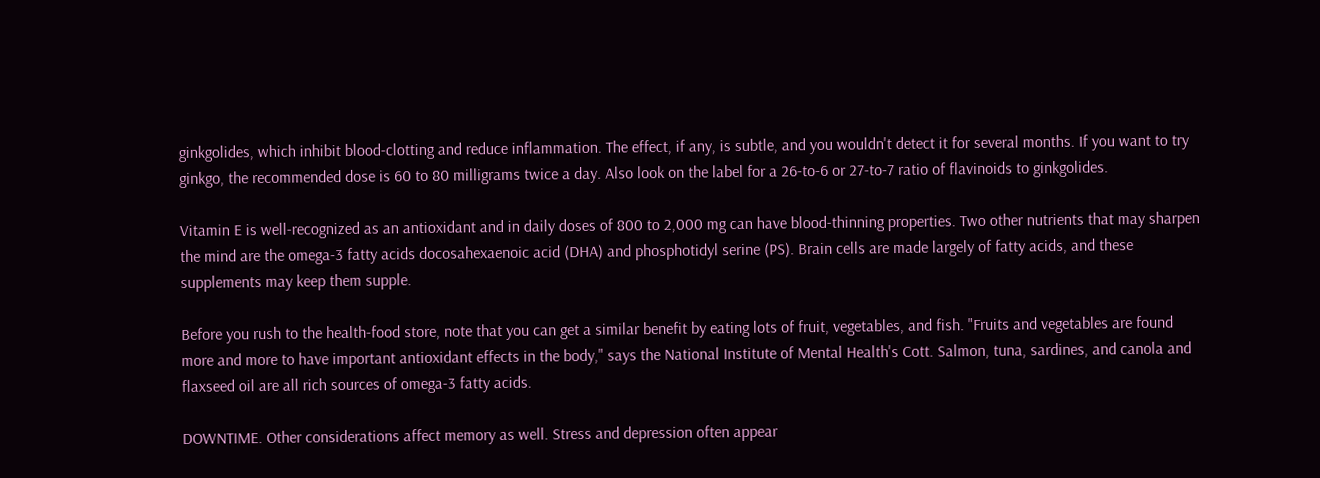ginkgolides, which inhibit blood-clotting and reduce inflammation. The effect, if any, is subtle, and you wouldn't detect it for several months. If you want to try ginkgo, the recommended dose is 60 to 80 milligrams twice a day. Also look on the label for a 26-to-6 or 27-to-7 ratio of flavinoids to ginkgolides.

Vitamin E is well-recognized as an antioxidant and in daily doses of 800 to 2,000 mg can have blood-thinning properties. Two other nutrients that may sharpen the mind are the omega-3 fatty acids docosahexaenoic acid (DHA) and phosphotidyl serine (PS). Brain cells are made largely of fatty acids, and these supplements may keep them supple.

Before you rush to the health-food store, note that you can get a similar benefit by eating lots of fruit, vegetables, and fish. "Fruits and vegetables are found more and more to have important antioxidant effects in the body," says the National Institute of Mental Health's Cott. Salmon, tuna, sardines, and canola and flaxseed oil are all rich sources of omega-3 fatty acids.

DOWNTIME. Other considerations affect memory as well. Stress and depression often appear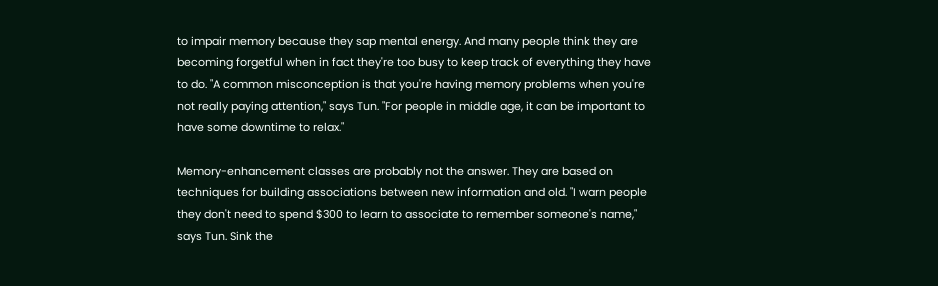to impair memory because they sap mental energy. And many people think they are becoming forgetful when in fact they're too busy to keep track of everything they have to do. "A common misconception is that you're having memory problems when you're not really paying attention," says Tun. "For people in middle age, it can be important to have some downtime to relax."

Memory-enhancement classes are probably not the answer. They are based on techniques for building associations between new information and old. "I warn people they don't need to spend $300 to learn to associate to remember someone's name," says Tun. Sink the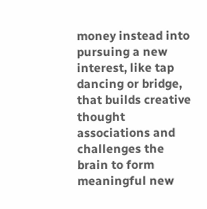money instead into pursuing a new interest, like tap dancing or bridge, that builds creative thought associations and challenges the brain to form meaningful new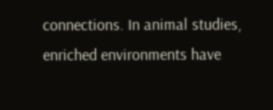connections. In animal studies, enriched environments have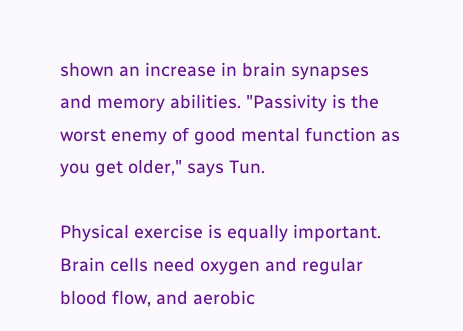shown an increase in brain synapses and memory abilities. "Passivity is the worst enemy of good mental function as you get older," says Tun.

Physical exercise is equally important. Brain cells need oxygen and regular blood flow, and aerobic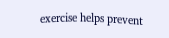exercise helps prevent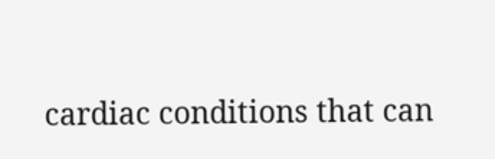cardiac conditions that can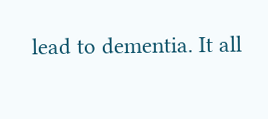lead to dementia. It all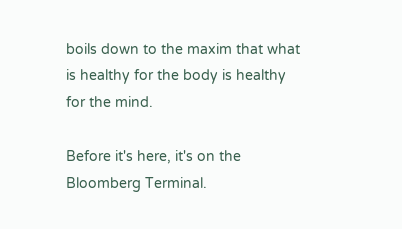boils down to the maxim that what is healthy for the body is healthy for the mind.

Before it's here, it's on the Bloomberg Terminal.